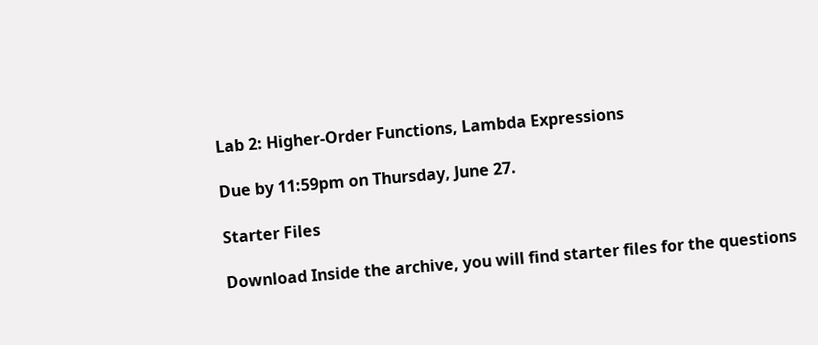Lab 2: Higher-Order Functions, Lambda Expressions

Due by 11:59pm on Thursday, June 27.

Starter Files

Download Inside the archive, you will find starter files for the questions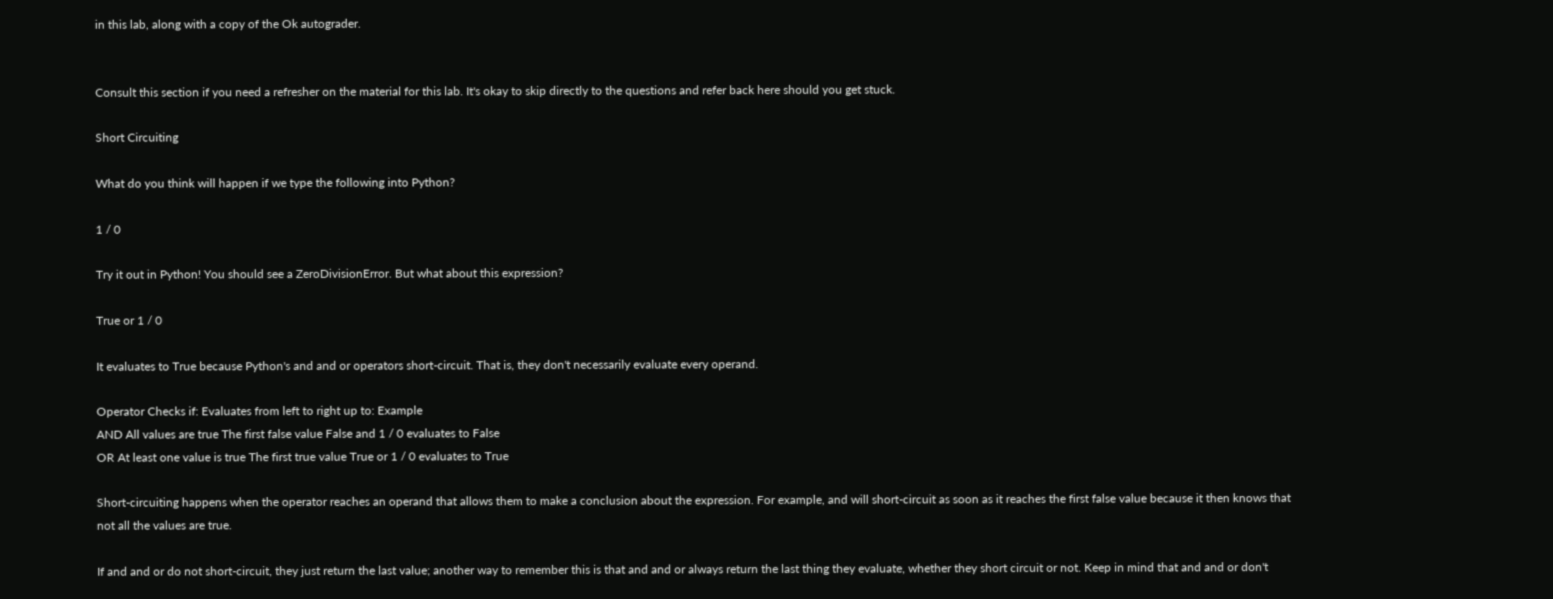in this lab, along with a copy of the Ok autograder.


Consult this section if you need a refresher on the material for this lab. It's okay to skip directly to the questions and refer back here should you get stuck.

Short Circuiting

What do you think will happen if we type the following into Python?

1 / 0

Try it out in Python! You should see a ZeroDivisionError. But what about this expression?

True or 1 / 0

It evaluates to True because Python's and and or operators short-circuit. That is, they don't necessarily evaluate every operand.

Operator Checks if: Evaluates from left to right up to: Example
AND All values are true The first false value False and 1 / 0 evaluates to False
OR At least one value is true The first true value True or 1 / 0 evaluates to True

Short-circuiting happens when the operator reaches an operand that allows them to make a conclusion about the expression. For example, and will short-circuit as soon as it reaches the first false value because it then knows that not all the values are true.

If and and or do not short-circuit, they just return the last value; another way to remember this is that and and or always return the last thing they evaluate, whether they short circuit or not. Keep in mind that and and or don't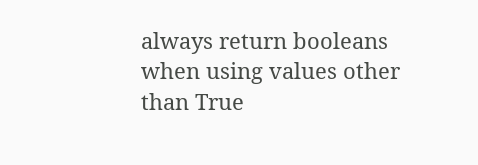always return booleans when using values other than True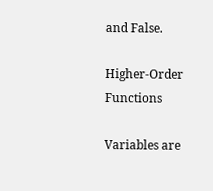and False.

Higher-Order Functions

Variables are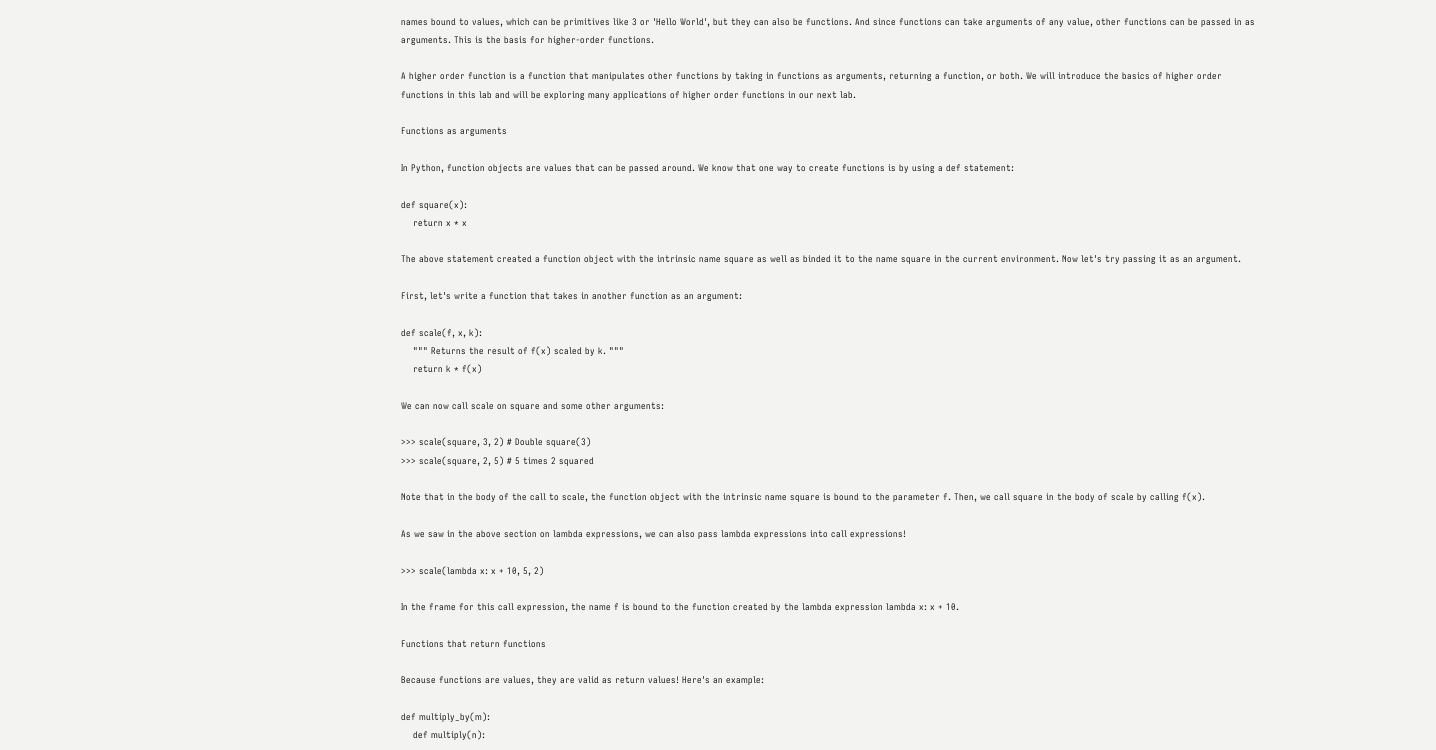names bound to values, which can be primitives like 3 or 'Hello World', but they can also be functions. And since functions can take arguments of any value, other functions can be passed in as arguments. This is the basis for higher-order functions.

A higher order function is a function that manipulates other functions by taking in functions as arguments, returning a function, or both. We will introduce the basics of higher order functions in this lab and will be exploring many applications of higher order functions in our next lab.

Functions as arguments

In Python, function objects are values that can be passed around. We know that one way to create functions is by using a def statement:

def square(x):
    return x * x

The above statement created a function object with the intrinsic name square as well as binded it to the name square in the current environment. Now let's try passing it as an argument.

First, let's write a function that takes in another function as an argument:

def scale(f, x, k):
    """ Returns the result of f(x) scaled by k. """
    return k * f(x)

We can now call scale on square and some other arguments:

>>> scale(square, 3, 2) # Double square(3)
>>> scale(square, 2, 5) # 5 times 2 squared

Note that in the body of the call to scale, the function object with the intrinsic name square is bound to the parameter f. Then, we call square in the body of scale by calling f(x).

As we saw in the above section on lambda expressions, we can also pass lambda expressions into call expressions!

>>> scale(lambda x: x + 10, 5, 2)

In the frame for this call expression, the name f is bound to the function created by the lambda expression lambda x: x + 10.

Functions that return functions

Because functions are values, they are valid as return values! Here's an example:

def multiply_by(m):
    def multiply(n):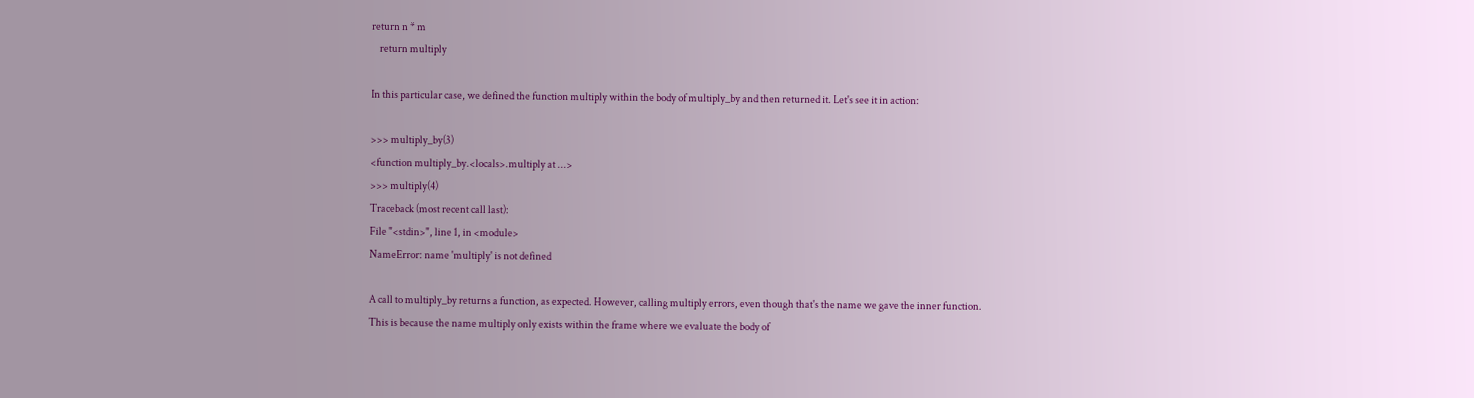return n * m
    return multiply

In this particular case, we defined the function multiply within the body of multiply_by and then returned it. Let's see it in action:

>>> multiply_by(3)
<function multiply_by.<locals>.multiply at ...>
>>> multiply(4)
Traceback (most recent call last):
File "<stdin>", line 1, in <module>
NameError: name 'multiply' is not defined

A call to multiply_by returns a function, as expected. However, calling multiply errors, even though that's the name we gave the inner function. This is because the name multiply only exists within the frame where we evaluate the body of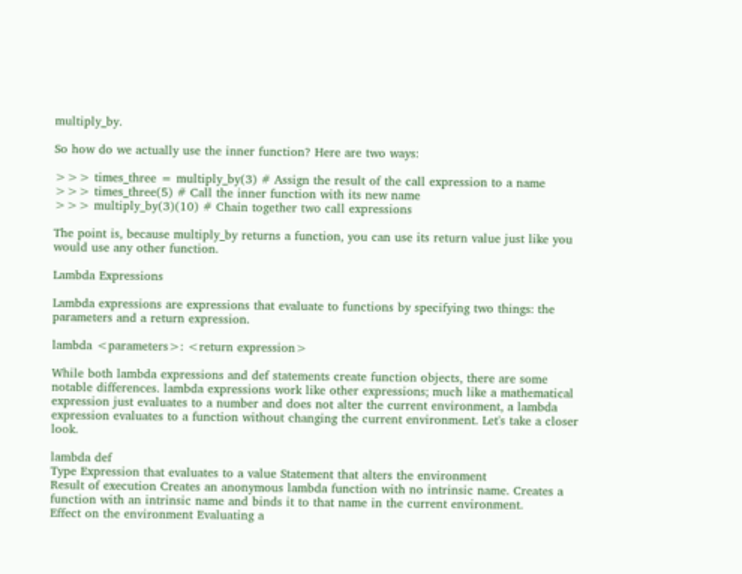multiply_by.

So how do we actually use the inner function? Here are two ways:

>>> times_three = multiply_by(3) # Assign the result of the call expression to a name
>>> times_three(5) # Call the inner function with its new name
>>> multiply_by(3)(10) # Chain together two call expressions

The point is, because multiply_by returns a function, you can use its return value just like you would use any other function.

Lambda Expressions

Lambda expressions are expressions that evaluate to functions by specifying two things: the parameters and a return expression.

lambda <parameters>: <return expression>

While both lambda expressions and def statements create function objects, there are some notable differences. lambda expressions work like other expressions; much like a mathematical expression just evaluates to a number and does not alter the current environment, a lambda expression evaluates to a function without changing the current environment. Let's take a closer look.

lambda def
Type Expression that evaluates to a value Statement that alters the environment
Result of execution Creates an anonymous lambda function with no intrinsic name. Creates a function with an intrinsic name and binds it to that name in the current environment.
Effect on the environment Evaluating a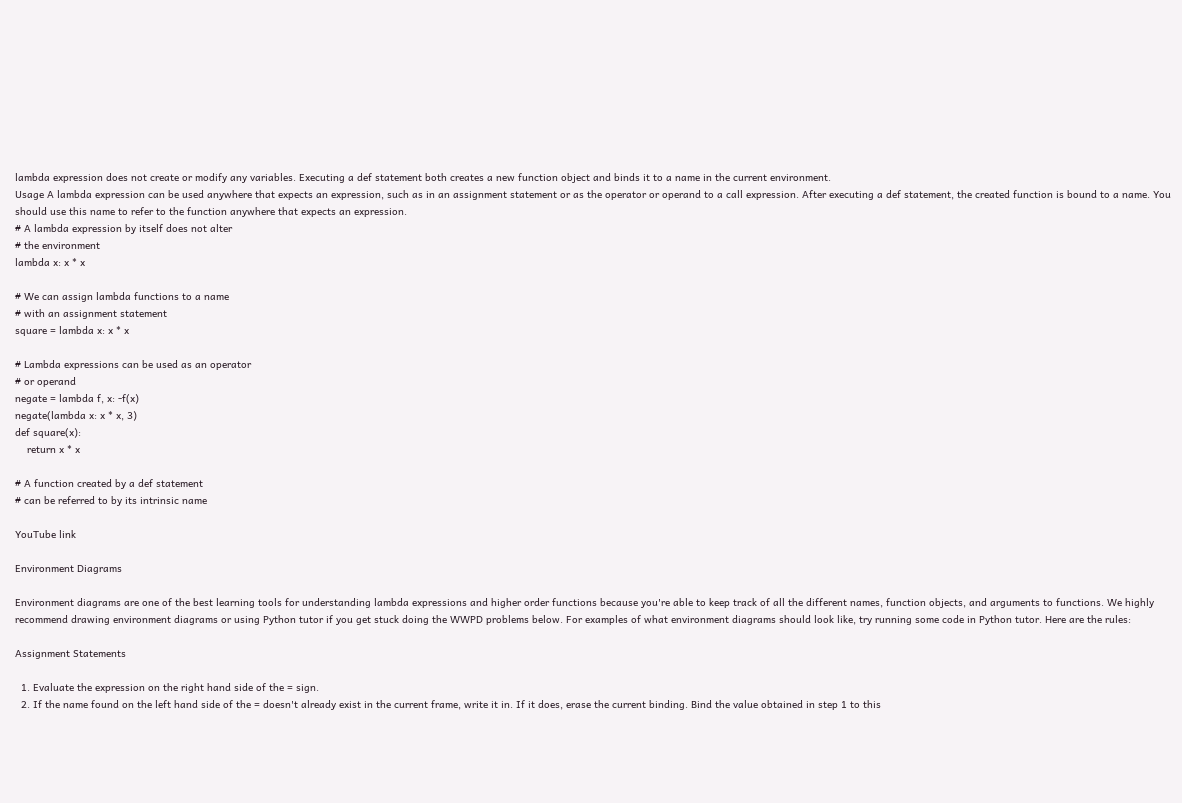lambda expression does not create or modify any variables. Executing a def statement both creates a new function object and binds it to a name in the current environment.
Usage A lambda expression can be used anywhere that expects an expression, such as in an assignment statement or as the operator or operand to a call expression. After executing a def statement, the created function is bound to a name. You should use this name to refer to the function anywhere that expects an expression.
# A lambda expression by itself does not alter
# the environment
lambda x: x * x

# We can assign lambda functions to a name
# with an assignment statement
square = lambda x: x * x

# Lambda expressions can be used as an operator
# or operand
negate = lambda f, x: -f(x)
negate(lambda x: x * x, 3)
def square(x):
    return x * x

# A function created by a def statement
# can be referred to by its intrinsic name

YouTube link

Environment Diagrams

Environment diagrams are one of the best learning tools for understanding lambda expressions and higher order functions because you're able to keep track of all the different names, function objects, and arguments to functions. We highly recommend drawing environment diagrams or using Python tutor if you get stuck doing the WWPD problems below. For examples of what environment diagrams should look like, try running some code in Python tutor. Here are the rules:

Assignment Statements

  1. Evaluate the expression on the right hand side of the = sign.
  2. If the name found on the left hand side of the = doesn't already exist in the current frame, write it in. If it does, erase the current binding. Bind the value obtained in step 1 to this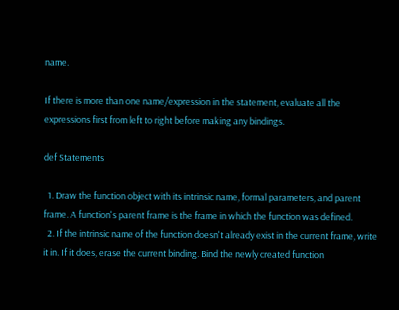name.

If there is more than one name/expression in the statement, evaluate all the expressions first from left to right before making any bindings.

def Statements

  1. Draw the function object with its intrinsic name, formal parameters, and parent frame. A function's parent frame is the frame in which the function was defined.
  2. If the intrinsic name of the function doesn't already exist in the current frame, write it in. If it does, erase the current binding. Bind the newly created function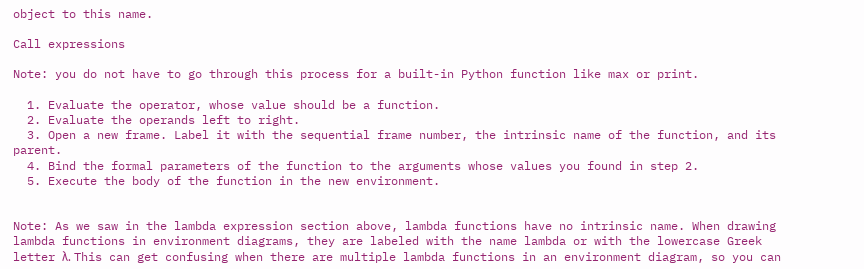object to this name.

Call expressions

Note: you do not have to go through this process for a built-in Python function like max or print.

  1. Evaluate the operator, whose value should be a function.
  2. Evaluate the operands left to right.
  3. Open a new frame. Label it with the sequential frame number, the intrinsic name of the function, and its parent.
  4. Bind the formal parameters of the function to the arguments whose values you found in step 2.
  5. Execute the body of the function in the new environment.


Note: As we saw in the lambda expression section above, lambda functions have no intrinsic name. When drawing lambda functions in environment diagrams, they are labeled with the name lambda or with the lowercase Greek letter λ. This can get confusing when there are multiple lambda functions in an environment diagram, so you can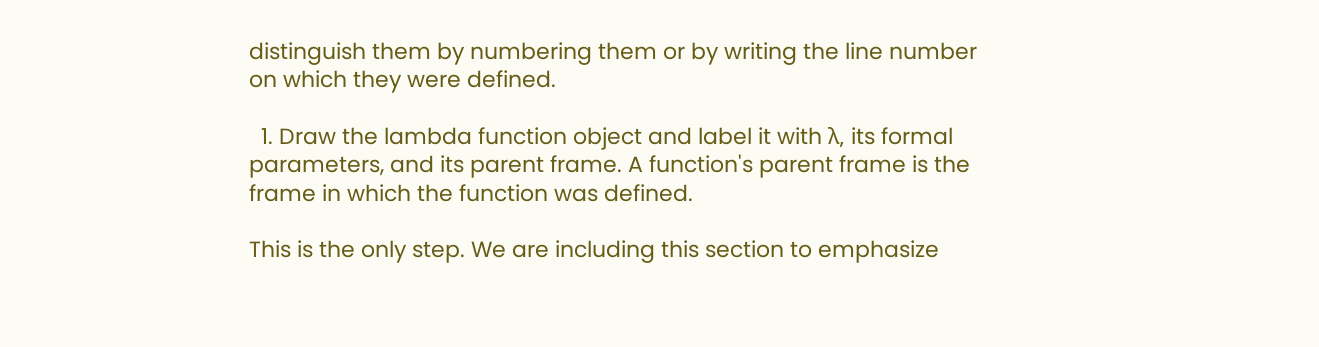distinguish them by numbering them or by writing the line number on which they were defined.

  1. Draw the lambda function object and label it with λ, its formal parameters, and its parent frame. A function's parent frame is the frame in which the function was defined.

This is the only step. We are including this section to emphasize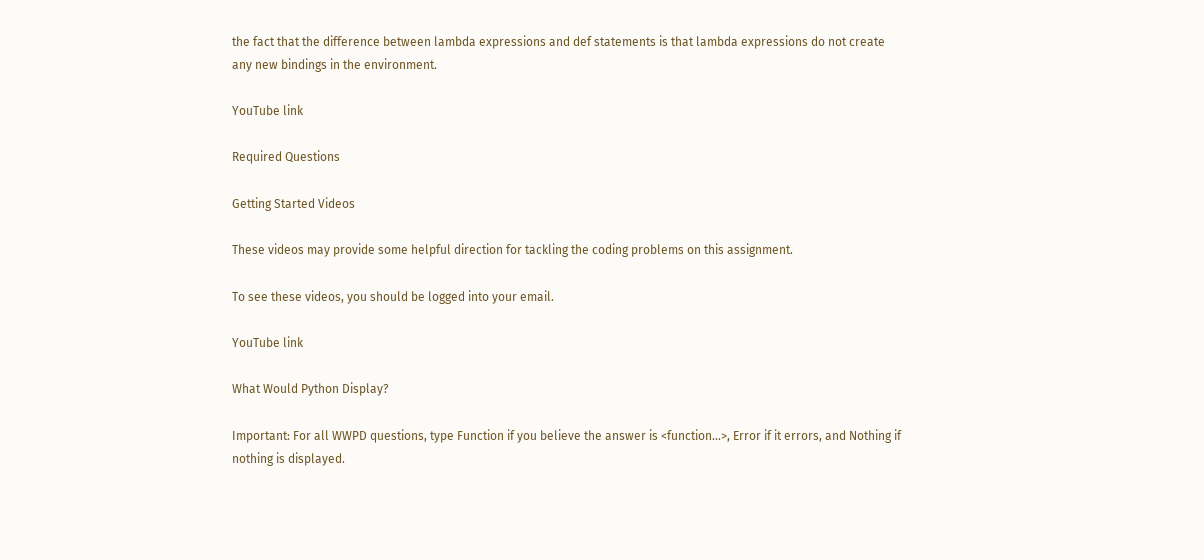the fact that the difference between lambda expressions and def statements is that lambda expressions do not create any new bindings in the environment.

YouTube link

Required Questions

Getting Started Videos

These videos may provide some helpful direction for tackling the coding problems on this assignment.

To see these videos, you should be logged into your email.

YouTube link

What Would Python Display?

Important: For all WWPD questions, type Function if you believe the answer is <function...>, Error if it errors, and Nothing if nothing is displayed.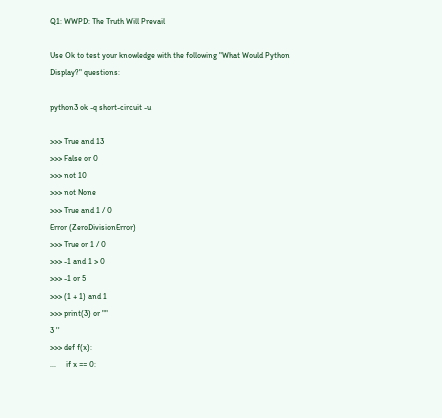Q1: WWPD: The Truth Will Prevail

Use Ok to test your knowledge with the following "What Would Python Display?" questions:

python3 ok -q short-circuit -u

>>> True and 13
>>> False or 0
>>> not 10
>>> not None
>>> True and 1 / 0
Error (ZeroDivisionError)
>>> True or 1 / 0
>>> -1 and 1 > 0
>>> -1 or 5
>>> (1 + 1) and 1
>>> print(3) or ""
3 ''
>>> def f(x):
...     if x == 0: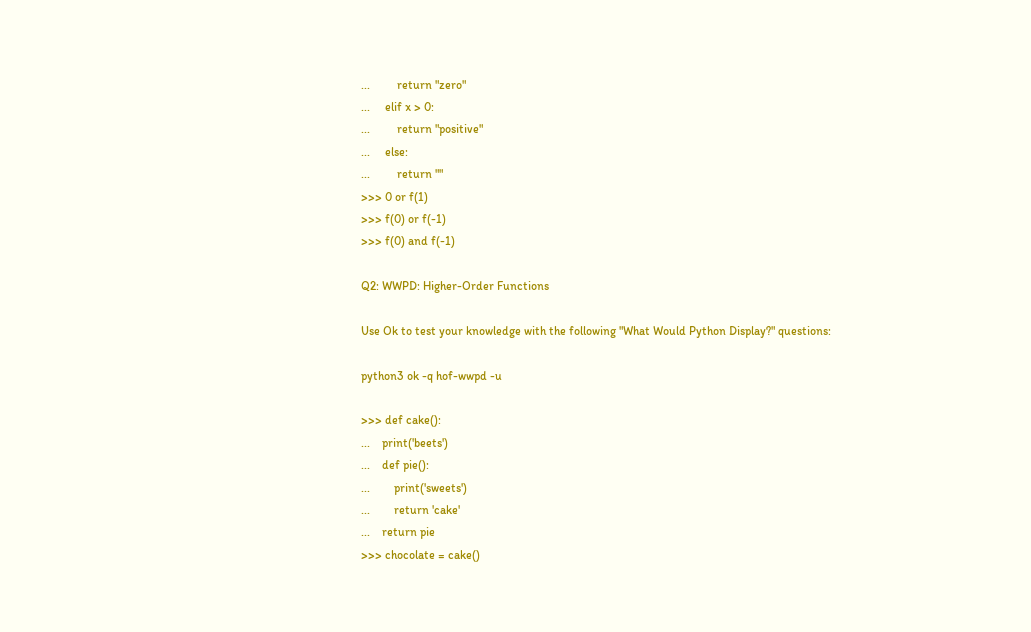...         return "zero"
...     elif x > 0:
...         return "positive"
...     else:
...         return ""
>>> 0 or f(1)
>>> f(0) or f(-1)
>>> f(0) and f(-1)

Q2: WWPD: Higher-Order Functions

Use Ok to test your knowledge with the following "What Would Python Display?" questions:

python3 ok -q hof-wwpd -u

>>> def cake():
...    print('beets')
...    def pie():
...        print('sweets')
...        return 'cake'
...    return pie
>>> chocolate = cake()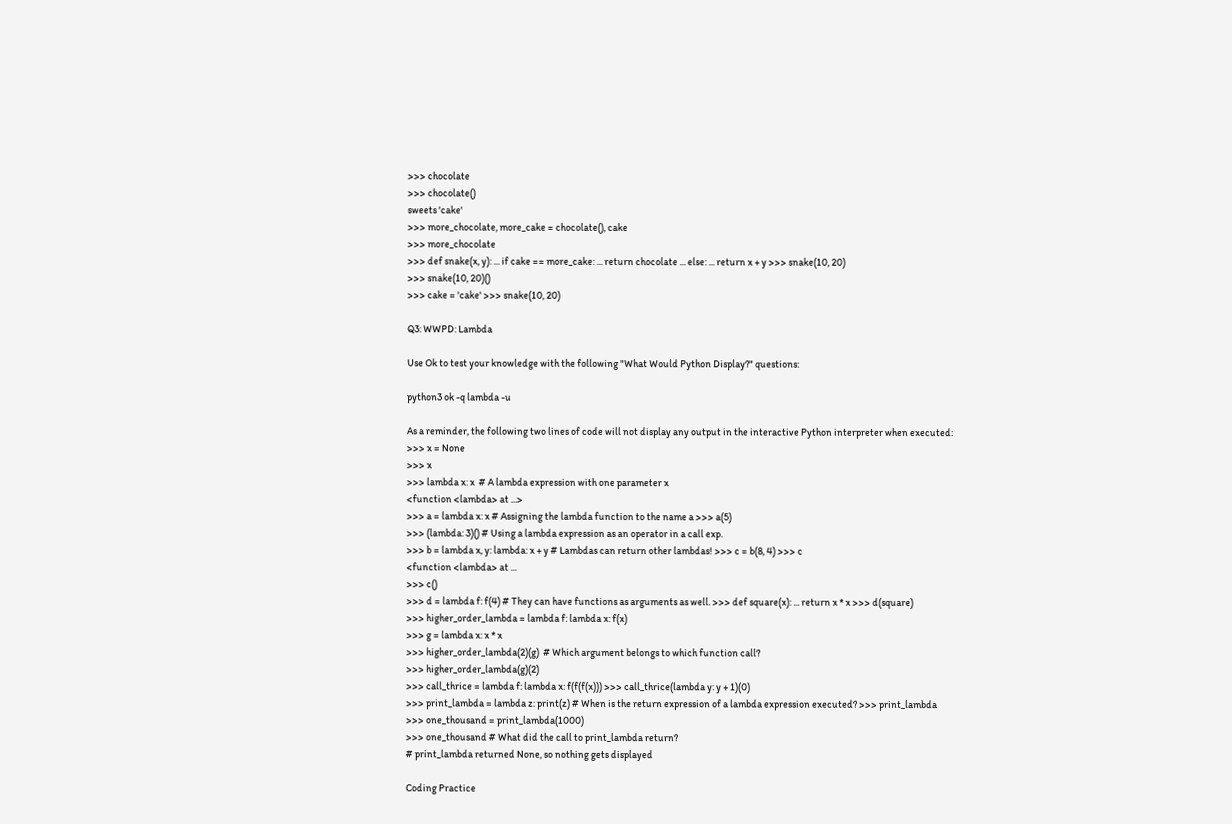>>> chocolate
>>> chocolate()
sweets 'cake'
>>> more_chocolate, more_cake = chocolate(), cake
>>> more_chocolate
>>> def snake(x, y): ... if cake == more_cake: ... return chocolate ... else: ... return x + y >>> snake(10, 20)
>>> snake(10, 20)()
>>> cake = 'cake' >>> snake(10, 20)

Q3: WWPD: Lambda

Use Ok to test your knowledge with the following "What Would Python Display?" questions:

python3 ok -q lambda -u

As a reminder, the following two lines of code will not display any output in the interactive Python interpreter when executed:
>>> x = None
>>> x
>>> lambda x: x  # A lambda expression with one parameter x
<function <lambda> at ...>
>>> a = lambda x: x # Assigning the lambda function to the name a >>> a(5)
>>> (lambda: 3)() # Using a lambda expression as an operator in a call exp.
>>> b = lambda x, y: lambda: x + y # Lambdas can return other lambdas! >>> c = b(8, 4) >>> c
<function <lambda> at ...
>>> c()
>>> d = lambda f: f(4) # They can have functions as arguments as well. >>> def square(x): ... return x * x >>> d(square)
>>> higher_order_lambda = lambda f: lambda x: f(x)
>>> g = lambda x: x * x
>>> higher_order_lambda(2)(g)  # Which argument belongs to which function call?
>>> higher_order_lambda(g)(2)
>>> call_thrice = lambda f: lambda x: f(f(f(x))) >>> call_thrice(lambda y: y + 1)(0)
>>> print_lambda = lambda z: print(z) # When is the return expression of a lambda expression executed? >>> print_lambda
>>> one_thousand = print_lambda(1000)
>>> one_thousand # What did the call to print_lambda return?
# print_lambda returned None, so nothing gets displayed

Coding Practice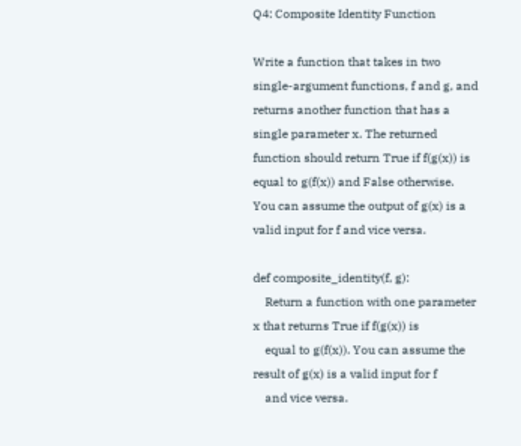Q4: Composite Identity Function

Write a function that takes in two single-argument functions, f and g, and returns another function that has a single parameter x. The returned function should return True if f(g(x)) is equal to g(f(x)) and False otherwise. You can assume the output of g(x) is a valid input for f and vice versa.

def composite_identity(f, g):
    Return a function with one parameter x that returns True if f(g(x)) is
    equal to g(f(x)). You can assume the result of g(x) is a valid input for f
    and vice versa.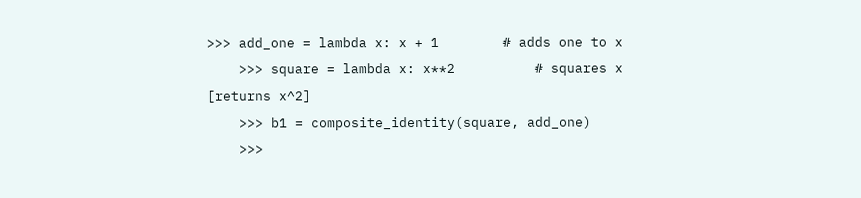>>> add_one = lambda x: x + 1        # adds one to x
    >>> square = lambda x: x**2          # squares x [returns x^2]
    >>> b1 = composite_identity(square, add_one)
    >>>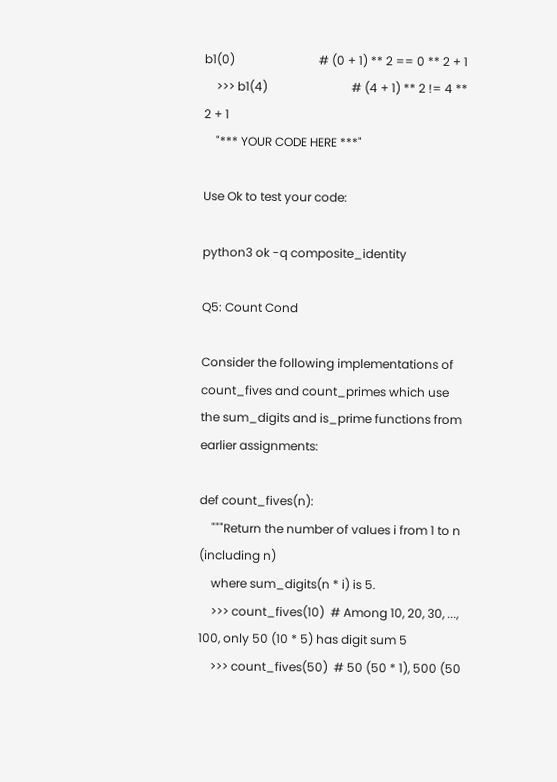b1(0)                            # (0 + 1) ** 2 == 0 ** 2 + 1
    >>> b1(4)                            # (4 + 1) ** 2 != 4 ** 2 + 1
    "*** YOUR CODE HERE ***"

Use Ok to test your code:

python3 ok -q composite_identity

Q5: Count Cond

Consider the following implementations of count_fives and count_primes which use the sum_digits and is_prime functions from earlier assignments:

def count_fives(n):
    """Return the number of values i from 1 to n (including n)
    where sum_digits(n * i) is 5.
    >>> count_fives(10)  # Among 10, 20, 30, ..., 100, only 50 (10 * 5) has digit sum 5
    >>> count_fives(50)  # 50 (50 * 1), 500 (50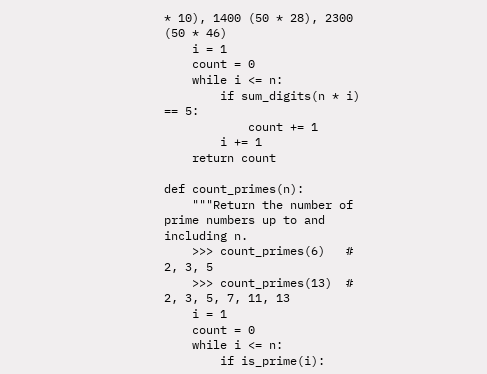* 10), 1400 (50 * 28), 2300 (50 * 46)
    i = 1
    count = 0
    while i <= n:
        if sum_digits(n * i) == 5:
            count += 1
        i += 1
    return count

def count_primes(n):
    """Return the number of prime numbers up to and including n.
    >>> count_primes(6)   # 2, 3, 5
    >>> count_primes(13)  # 2, 3, 5, 7, 11, 13
    i = 1
    count = 0
    while i <= n:
        if is_prime(i):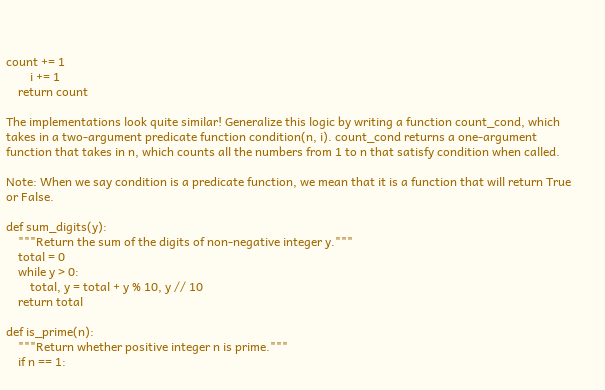count += 1
        i += 1
    return count

The implementations look quite similar! Generalize this logic by writing a function count_cond, which takes in a two-argument predicate function condition(n, i). count_cond returns a one-argument function that takes in n, which counts all the numbers from 1 to n that satisfy condition when called.

Note: When we say condition is a predicate function, we mean that it is a function that will return True or False.

def sum_digits(y):
    """Return the sum of the digits of non-negative integer y."""
    total = 0
    while y > 0:
        total, y = total + y % 10, y // 10
    return total

def is_prime(n):
    """Return whether positive integer n is prime."""
    if n == 1: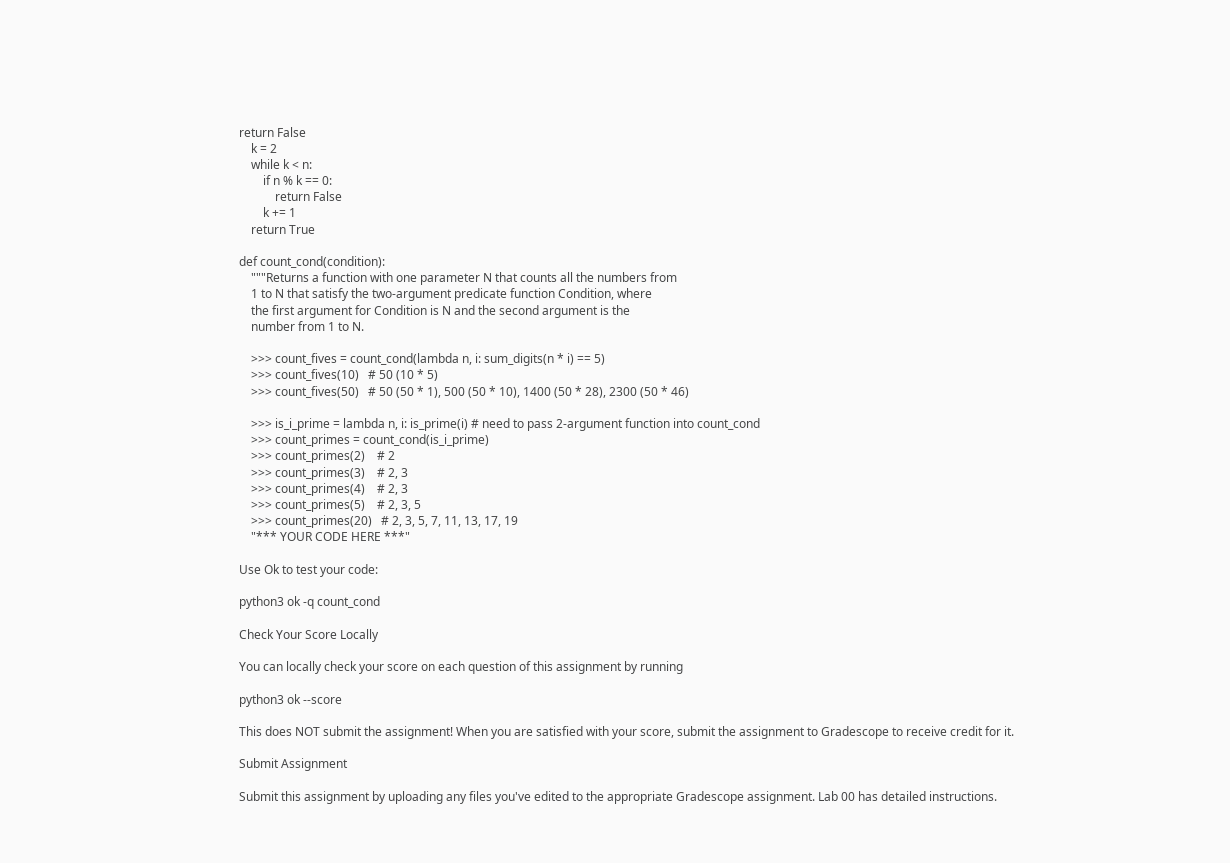return False
    k = 2
    while k < n:
        if n % k == 0:
            return False
        k += 1
    return True

def count_cond(condition):
    """Returns a function with one parameter N that counts all the numbers from
    1 to N that satisfy the two-argument predicate function Condition, where
    the first argument for Condition is N and the second argument is the
    number from 1 to N.

    >>> count_fives = count_cond(lambda n, i: sum_digits(n * i) == 5)
    >>> count_fives(10)   # 50 (10 * 5)
    >>> count_fives(50)   # 50 (50 * 1), 500 (50 * 10), 1400 (50 * 28), 2300 (50 * 46)

    >>> is_i_prime = lambda n, i: is_prime(i) # need to pass 2-argument function into count_cond
    >>> count_primes = count_cond(is_i_prime)
    >>> count_primes(2)    # 2
    >>> count_primes(3)    # 2, 3
    >>> count_primes(4)    # 2, 3
    >>> count_primes(5)    # 2, 3, 5
    >>> count_primes(20)   # 2, 3, 5, 7, 11, 13, 17, 19
    "*** YOUR CODE HERE ***"

Use Ok to test your code:

python3 ok -q count_cond

Check Your Score Locally

You can locally check your score on each question of this assignment by running

python3 ok --score

This does NOT submit the assignment! When you are satisfied with your score, submit the assignment to Gradescope to receive credit for it.

Submit Assignment

Submit this assignment by uploading any files you've edited to the appropriate Gradescope assignment. Lab 00 has detailed instructions.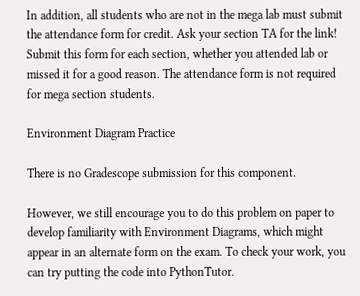In addition, all students who are not in the mega lab must submit the attendance form for credit. Ask your section TA for the link! Submit this form for each section, whether you attended lab or missed it for a good reason. The attendance form is not required for mega section students.

Environment Diagram Practice

There is no Gradescope submission for this component.

However, we still encourage you to do this problem on paper to develop familiarity with Environment Diagrams, which might appear in an alternate form on the exam. To check your work, you can try putting the code into PythonTutor.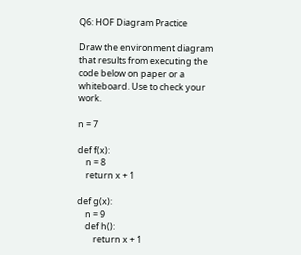Q6: HOF Diagram Practice

Draw the environment diagram that results from executing the code below on paper or a whiteboard. Use to check your work.

n = 7

def f(x):
    n = 8
    return x + 1

def g(x):
    n = 9
    def h():
        return x + 1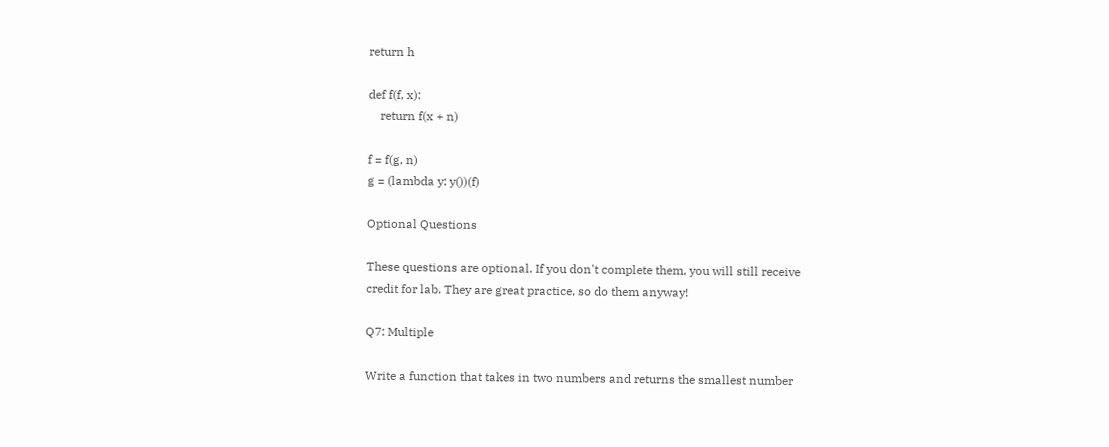return h

def f(f, x):
    return f(x + n)

f = f(g, n)
g = (lambda y: y())(f)

Optional Questions

These questions are optional. If you don't complete them, you will still receive credit for lab. They are great practice, so do them anyway!

Q7: Multiple

Write a function that takes in two numbers and returns the smallest number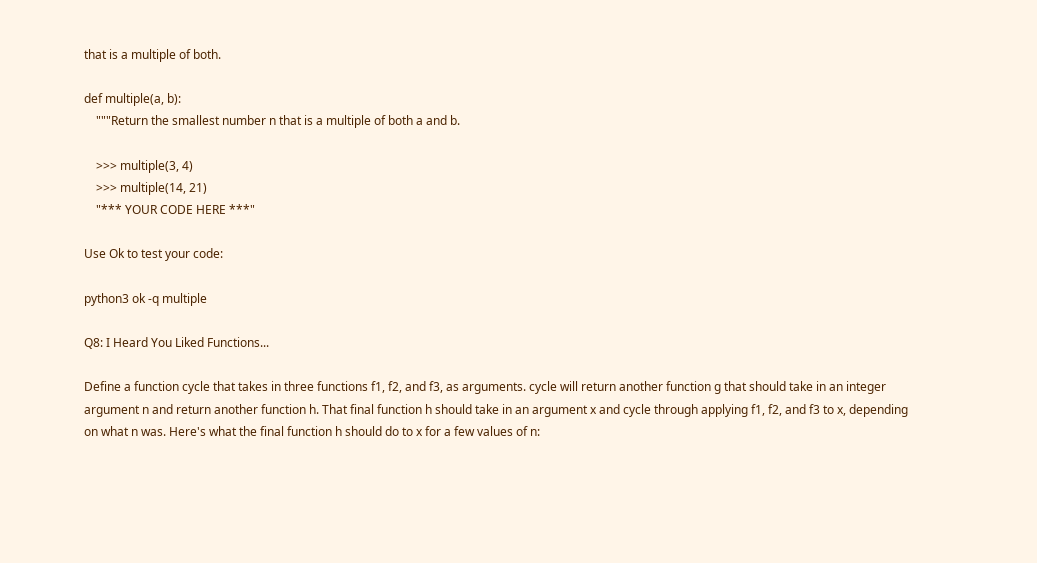that is a multiple of both.

def multiple(a, b):
    """Return the smallest number n that is a multiple of both a and b.

    >>> multiple(3, 4)
    >>> multiple(14, 21)
    "*** YOUR CODE HERE ***"

Use Ok to test your code:

python3 ok -q multiple

Q8: I Heard You Liked Functions...

Define a function cycle that takes in three functions f1, f2, and f3, as arguments. cycle will return another function g that should take in an integer argument n and return another function h. That final function h should take in an argument x and cycle through applying f1, f2, and f3 to x, depending on what n was. Here's what the final function h should do to x for a few values of n: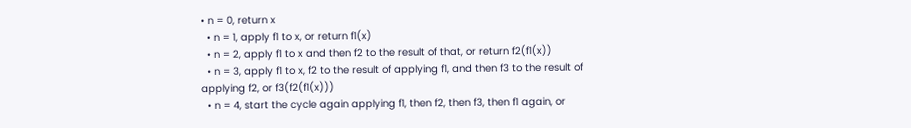• n = 0, return x
  • n = 1, apply f1 to x, or return f1(x)
  • n = 2, apply f1 to x and then f2 to the result of that, or return f2(f1(x))
  • n = 3, apply f1 to x, f2 to the result of applying f1, and then f3 to the result of applying f2, or f3(f2(f1(x)))
  • n = 4, start the cycle again applying f1, then f2, then f3, then f1 again, or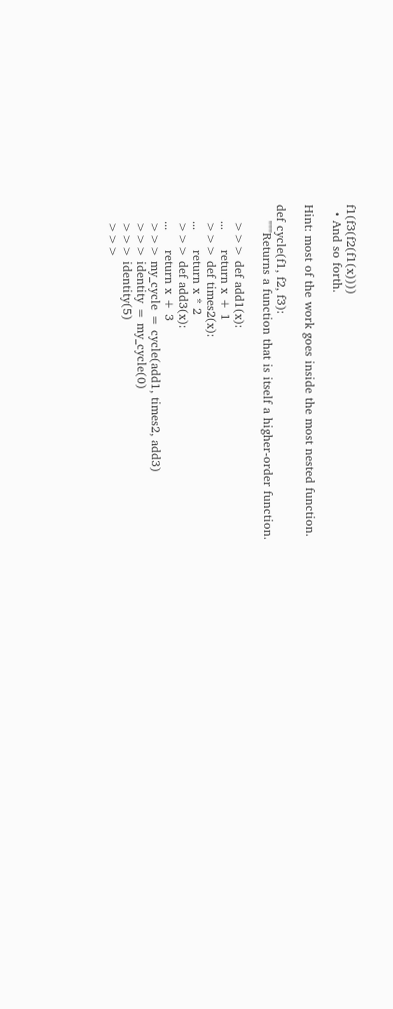f1(f3(f2(f1(x))))
  • And so forth.

Hint: most of the work goes inside the most nested function.

def cycle(f1, f2, f3):
    """Returns a function that is itself a higher-order function.

    >>> def add1(x):
    ...     return x + 1
    >>> def times2(x):
    ...     return x * 2
    >>> def add3(x):
    ...     return x + 3
    >>> my_cycle = cycle(add1, times2, add3)
    >>> identity = my_cycle(0)
    >>> identity(5)
    >>>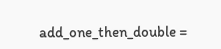add_one_then_double =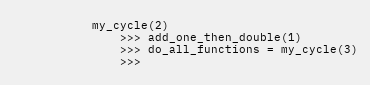my_cycle(2)
    >>> add_one_then_double(1)
    >>> do_all_functions = my_cycle(3)
    >>>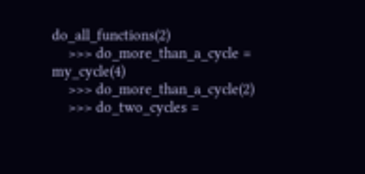do_all_functions(2)
    >>> do_more_than_a_cycle = my_cycle(4)
    >>> do_more_than_a_cycle(2)
    >>> do_two_cycles =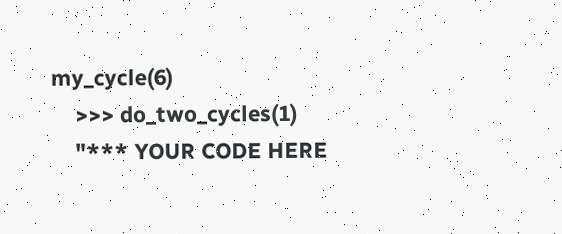my_cycle(6)
    >>> do_two_cycles(1)
    "*** YOUR CODE HERE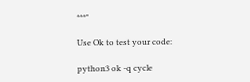***"

Use Ok to test your code:

python3 ok -q cycle